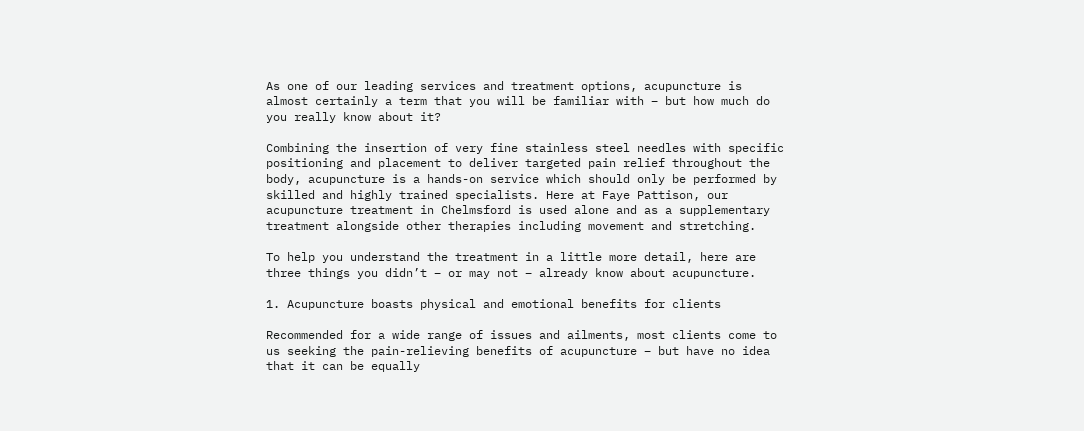As one of our leading services and treatment options, acupuncture is almost certainly a term that you will be familiar with – but how much do you really know about it?

Combining the insertion of very fine stainless steel needles with specific positioning and placement to deliver targeted pain relief throughout the body, acupuncture is a hands-on service which should only be performed by skilled and highly trained specialists. Here at Faye Pattison, our acupuncture treatment in Chelmsford is used alone and as a supplementary treatment alongside other therapies including movement and stretching.

To help you understand the treatment in a little more detail, here are three things you didn’t – or may not – already know about acupuncture.

1. Acupuncture boasts physical and emotional benefits for clients

Recommended for a wide range of issues and ailments, most clients come to us seeking the pain-relieving benefits of acupuncture – but have no idea that it can be equally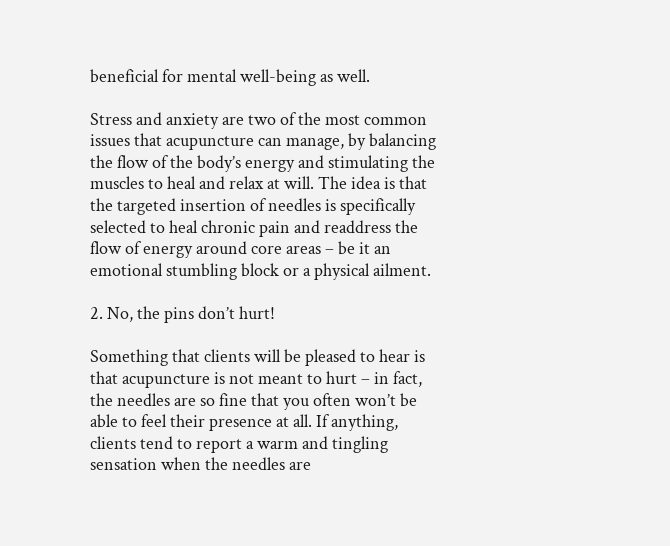beneficial for mental well-being as well.

Stress and anxiety are two of the most common issues that acupuncture can manage, by balancing the flow of the body’s energy and stimulating the muscles to heal and relax at will. The idea is that the targeted insertion of needles is specifically selected to heal chronic pain and readdress the flow of energy around core areas – be it an emotional stumbling block or a physical ailment.

2. No, the pins don’t hurt!

Something that clients will be pleased to hear is that acupuncture is not meant to hurt – in fact, the needles are so fine that you often won’t be able to feel their presence at all. If anything, clients tend to report a warm and tingling sensation when the needles are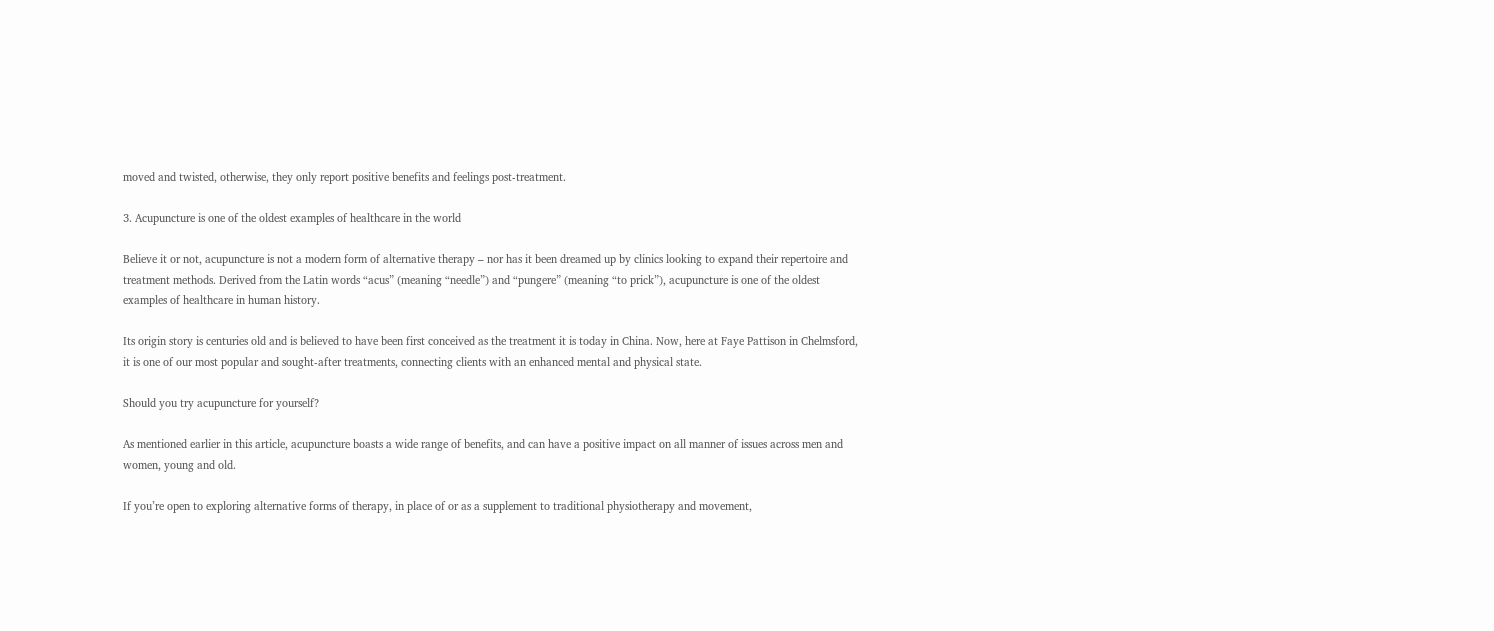moved and twisted, otherwise, they only report positive benefits and feelings post-treatment.

3. Acupuncture is one of the oldest examples of healthcare in the world

Believe it or not, acupuncture is not a modern form of alternative therapy – nor has it been dreamed up by clinics looking to expand their repertoire and treatment methods. Derived from the Latin words “acus” (meaning “needle”) and “pungere” (meaning “to prick”), acupuncture is one of the oldest examples of healthcare in human history.

Its origin story is centuries old and is believed to have been first conceived as the treatment it is today in China. Now, here at Faye Pattison in Chelmsford, it is one of our most popular and sought-after treatments, connecting clients with an enhanced mental and physical state.

Should you try acupuncture for yourself?

As mentioned earlier in this article, acupuncture boasts a wide range of benefits, and can have a positive impact on all manner of issues across men and women, young and old.

If you’re open to exploring alternative forms of therapy, in place of or as a supplement to traditional physiotherapy and movement,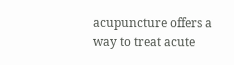acupuncture offers a way to treat acute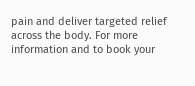pain and deliver targeted relief across the body. For more information and to book your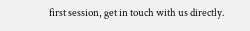first session, get in touch with us directly.